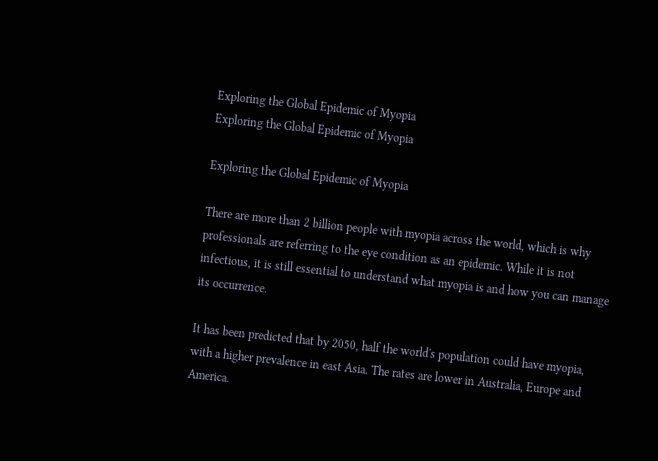Exploring the Global Epidemic of Myopia
Exploring the Global Epidemic of Myopia

Exploring the Global Epidemic of Myopia

There are more than 2 billion people with myopia across the world, which is why professionals are referring to the eye condition as an epidemic. While it is not infectious, it is still essential to understand what myopia is and how you can manage its occurrence.

It has been predicted that by 2050, half the world's population could have myopia, with a higher prevalence in east Asia. The rates are lower in Australia, Europe and America.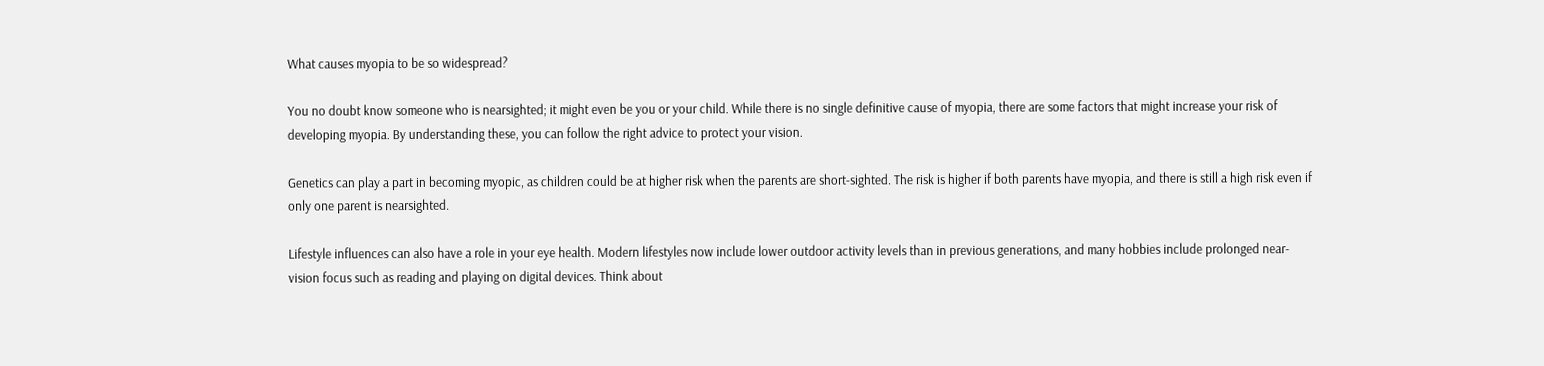What causes myopia to be so widespread?

You no doubt know someone who is nearsighted; it might even be you or your child. While there is no single definitive cause of myopia, there are some factors that might increase your risk of developing myopia. By understanding these, you can follow the right advice to protect your vision.

Genetics can play a part in becoming myopic, as children could be at higher risk when the parents are short-sighted. The risk is higher if both parents have myopia, and there is still a high risk even if only one parent is nearsighted.

Lifestyle influences can also have a role in your eye health. Modern lifestyles now include lower outdoor activity levels than in previous generations, and many hobbies include prolonged near-vision focus such as reading and playing on digital devices. Think about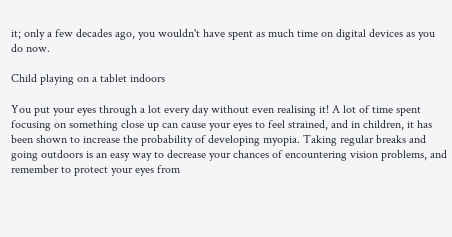it; only a few decades ago, you wouldn't have spent as much time on digital devices as you do now.

Child playing on a tablet indoors

You put your eyes through a lot every day without even realising it! A lot of time spent focusing on something close up can cause your eyes to feel strained, and in children, it has been shown to increase the probability of developing myopia. Taking regular breaks and going outdoors is an easy way to decrease your chances of encountering vision problems, and remember to protect your eyes from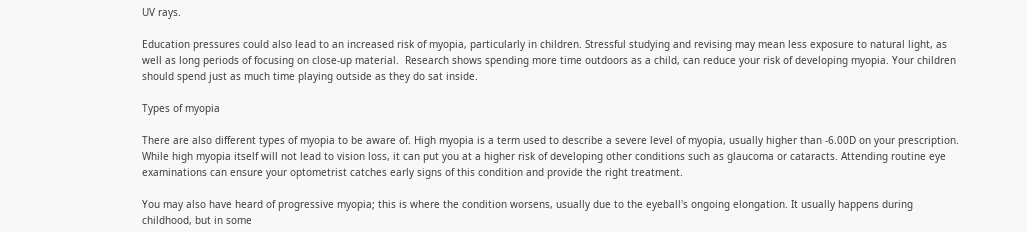UV rays.

Education pressures could also lead to an increased risk of myopia, particularly in children. Stressful studying and revising may mean less exposure to natural light, as well as long periods of focusing on close-up material.  Research shows spending more time outdoors as a child, can reduce your risk of developing myopia. Your children should spend just as much time playing outside as they do sat inside.

Types of myopia

There are also different types of myopia to be aware of. High myopia is a term used to describe a severe level of myopia, usually higher than -6.00D on your prescription. While high myopia itself will not lead to vision loss, it can put you at a higher risk of developing other conditions such as glaucoma or cataracts. Attending routine eye examinations can ensure your optometrist catches early signs of this condition and provide the right treatment.

You may also have heard of progressive myopia; this is where the condition worsens, usually due to the eyeball's ongoing elongation. It usually happens during childhood, but in some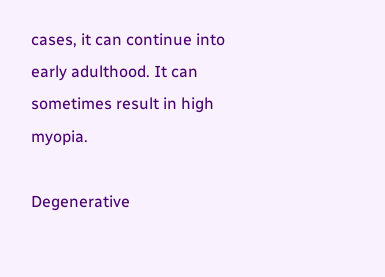cases, it can continue into early adulthood. It can sometimes result in high myopia.

Degenerative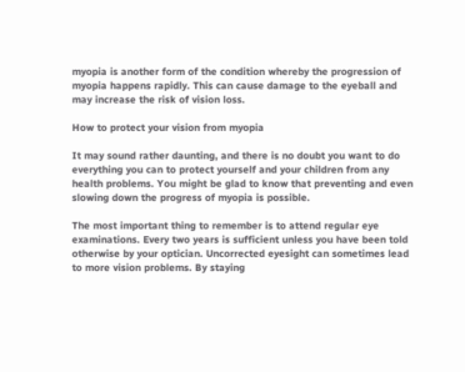myopia is another form of the condition whereby the progression of myopia happens rapidly. This can cause damage to the eyeball and may increase the risk of vision loss.

How to protect your vision from myopia

It may sound rather daunting, and there is no doubt you want to do everything you can to protect yourself and your children from any health problems. You might be glad to know that preventing and even slowing down the progress of myopia is possible.

The most important thing to remember is to attend regular eye examinations. Every two years is sufficient unless you have been told otherwise by your optician. Uncorrected eyesight can sometimes lead to more vision problems. By staying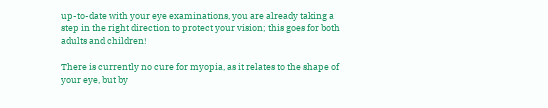up-to-date with your eye examinations, you are already taking a step in the right direction to protect your vision; this goes for both adults and children!

There is currently no cure for myopia, as it relates to the shape of your eye, but by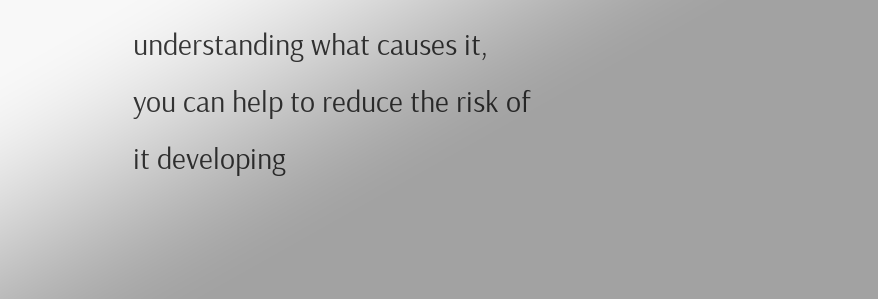understanding what causes it, you can help to reduce the risk of it developing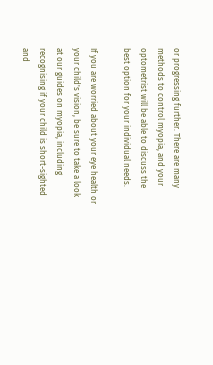or progressing further. There are many methods to control myopia, and your optometrist will be able to discuss the best option for your individual needs.

If you are worried about your eye health or your child's vision, be sure to take a look at our guides on myopia, including recognising if your child is short-sighted and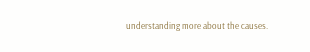understanding more about the causes.